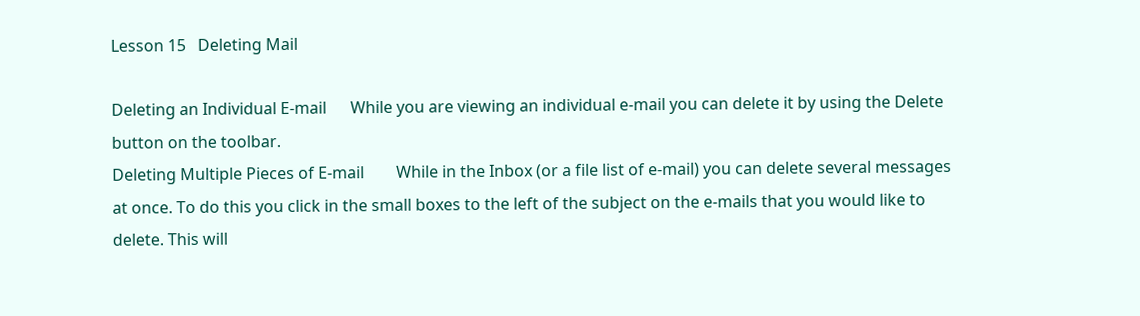Lesson 15   Deleting Mail

Deleting an Individual E-mail      While you are viewing an individual e-mail you can delete it by using the Delete button on the toolbar.
Deleting Multiple Pieces of E-mail        While in the Inbox (or a file list of e-mail) you can delete several messages at once. To do this you click in the small boxes to the left of the subject on the e-mails that you would like to delete. This will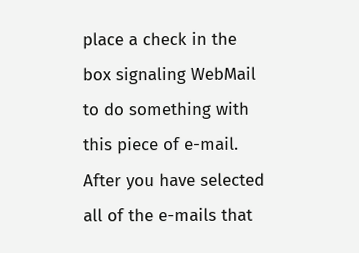place a check in the box signaling WebMail to do something with this piece of e-mail. After you have selected all of the e-mails that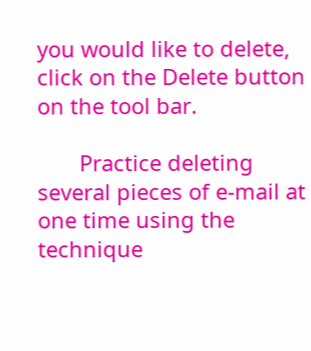you would like to delete, click on the Delete button on the tool bar.

       Practice deleting several pieces of e-mail at one time using the technique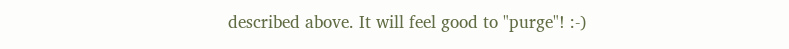described above. It will feel good to "purge"! :-)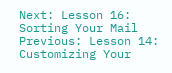Next: Lesson 16: Sorting Your Mail
Previous: Lesson 14: Customizing Your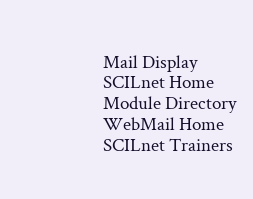Mail Display
SCILnet Home
Module Directory
WebMail Home
SCILnet Trainers